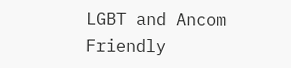LGBT and Ancom Friendly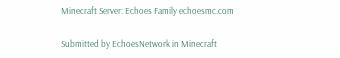Minecraft Server: Echoes Family echoesmc.com

Submitted by EchoesNetwork in Minecraft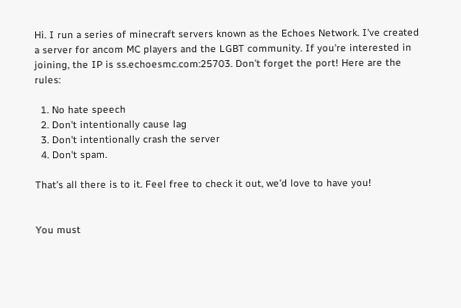Hi. I run a series of minecraft servers known as the Echoes Network. I've created a server for ancom MC players and the LGBT community. If you're interested in joining, the IP is ss.echoesmc.com:25703. Don't forget the port! Here are the rules:

  1. No hate speech
  2. Don't intentionally cause lag
  3. Don't intentionally crash the server
  4. Don't spam.

That's all there is to it. Feel free to check it out, we'd love to have you!


You must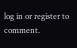log in or register to comment.